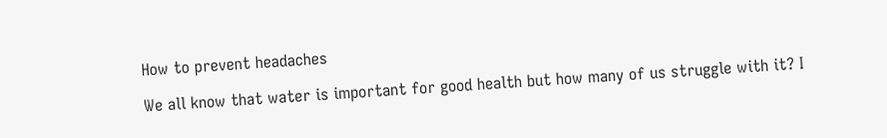How to prevent headaches

We all know that water is important for good health but how many of us struggle with it? I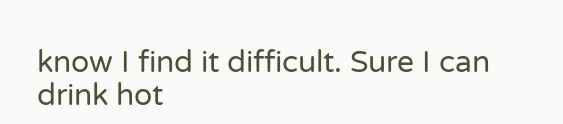know I find it difficult. Sure I can drink hot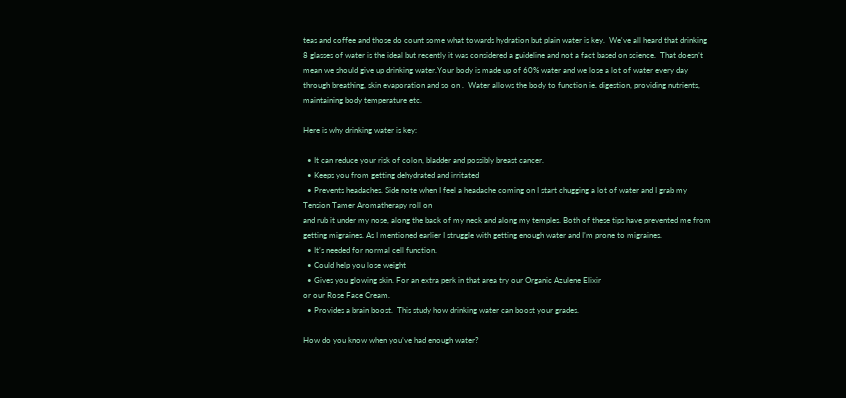teas and coffee and those do count some what towards hydration but plain water is key.  We've all heard that drinking 8 glasses of water is the ideal but recently it was considered a guideline and not a fact based on science.  That doesn’t mean we should give up drinking water.Your body is made up of 60% water and we lose a lot of water every day through breathing, skin evaporation and so on .  Water allows the body to function ie. digestion, providing nutrients, maintaining body temperature etc.

Here is why drinking water is key:

  • It can reduce your risk of colon, bladder and possibly breast cancer.
  • Keeps you from getting dehydrated and irritated
  • Prevents headaches. Side note when I feel a headache coming on I start chugging a lot of water and I grab my Tension Tamer Aromatherapy roll on
and rub it under my nose, along the back of my neck and along my temples. Both of these tips have prevented me from getting migraines. As I mentioned earlier I struggle with getting enough water and I’m prone to migraines.
  • It’s needed for normal cell function.
  • Could help you lose weight
  • Gives you glowing skin. For an extra perk in that area try our Organic Azulene Elixir
or our Rose Face Cream.
  • Provides a brain boost.  This study how drinking water can boost your grades.

How do you know when you’ve had enough water?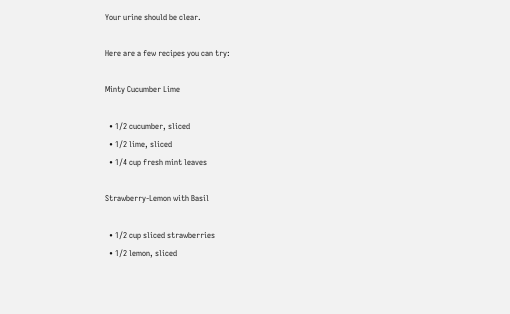Your urine should be clear.

Here are a few recipes you can try:

Minty Cucumber Lime

  • 1/2 cucumber, sliced
  • 1/2 lime, sliced
  • 1/4 cup fresh mint leaves

Strawberry-Lemon with Basil

  • 1/2 cup sliced strawberries
  • 1/2 lemon, sliced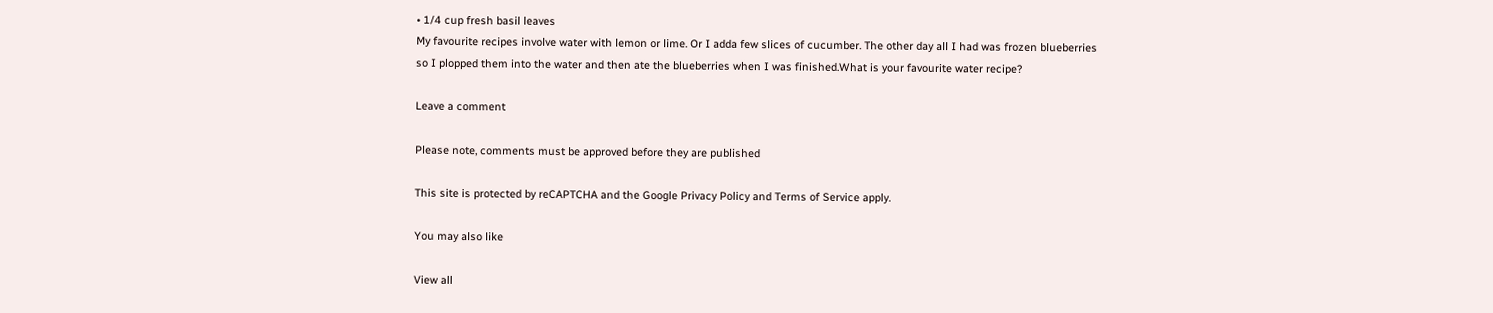• 1/4 cup fresh basil leaves
My favourite recipes involve water with lemon or lime. Or I adda few slices of cucumber. The other day all I had was frozen blueberries so I plopped them into the water and then ate the blueberries when I was finished.What is your favourite water recipe?

Leave a comment

Please note, comments must be approved before they are published

This site is protected by reCAPTCHA and the Google Privacy Policy and Terms of Service apply.

You may also like

View all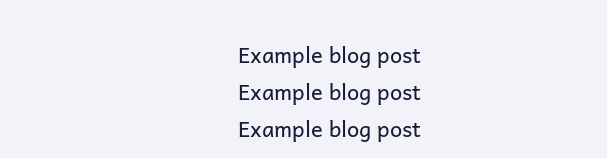Example blog post
Example blog post
Example blog post